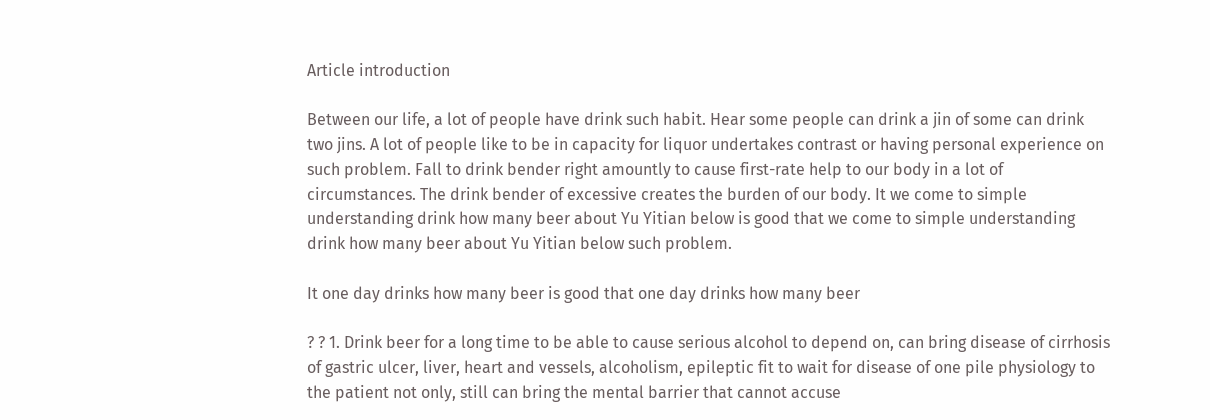Article introduction

Between our life, a lot of people have drink such habit. Hear some people can drink a jin of some can drink two jins. A lot of people like to be in capacity for liquor undertakes contrast or having personal experience on such problem. Fall to drink bender right amountly to cause first-rate help to our body in a lot of circumstances. The drink bender of excessive creates the burden of our body. It we come to simple understanding drink how many beer about Yu Yitian below is good that we come to simple understanding drink how many beer about Yu Yitian below such problem.

It one day drinks how many beer is good that one day drinks how many beer

? ? 1. Drink beer for a long time to be able to cause serious alcohol to depend on, can bring disease of cirrhosis of gastric ulcer, liver, heart and vessels, alcoholism, epileptic fit to wait for disease of one pile physiology to the patient not only, still can bring the mental barrier that cannot accuse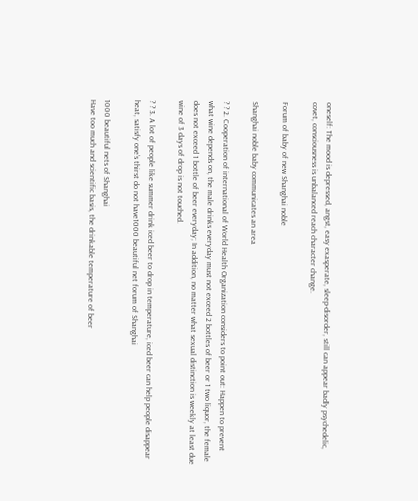oneself: The mood is depressed, angst, easy exasperate, sleep-disorder, still can appear badly psychedelic, covet, consciousness is unbalanced reach character change.

Forum of baby of new Shanghai noble

Shanghai noble baby communicates an area

? ? 2. Cooperation of international of World Health Organization considers to point out: Happen to prevent what wine depends on, the male drinks everyday must not exceed 2 bottles of beer or 1 two liquor, the female does not exceed 1 bottle of beer everyday; In addition, no matter what sexual distinction is weekly at least due wine of 3 days of drop is not touched.

? ? 3. A lot of people like summer drink iced beer to drop in temperature, iced beer can help people disappear heat, satisfy one’s thirst do not have1000 beautiful net forum of Shanghai

1000 beautiful nets of Shanghai
Have too much and scientific basis, the drinkable temperature of beer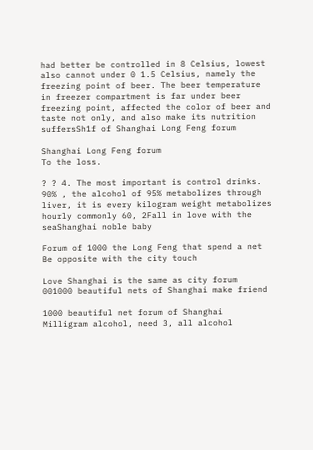had better be controlled in 8 Celsius, lowest also cannot under 0 1.5 Celsius, namely the freezing point of beer. The beer temperature in freezer compartment is far under beer freezing point, affected the color of beer and taste not only, and also make its nutrition suffersSh1f of Shanghai Long Feng forum

Shanghai Long Feng forum
To the loss.

? ? 4. The most important is control drinks. 90% , the alcohol of 95% metabolizes through liver, it is every kilogram weight metabolizes hourly commonly 60, 2Fall in love with the seaShanghai noble baby

Forum of 1000 the Long Feng that spend a net
Be opposite with the city touch

Love Shanghai is the same as city forum
001000 beautiful nets of Shanghai make friend

1000 beautiful net forum of Shanghai
Milligram alcohol, need 3, all alcohol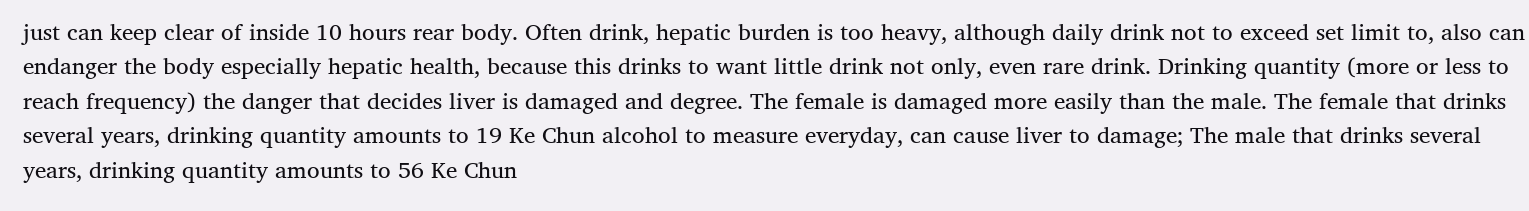just can keep clear of inside 10 hours rear body. Often drink, hepatic burden is too heavy, although daily drink not to exceed set limit to, also can endanger the body especially hepatic health, because this drinks to want little drink not only, even rare drink. Drinking quantity (more or less to reach frequency) the danger that decides liver is damaged and degree. The female is damaged more easily than the male. The female that drinks several years, drinking quantity amounts to 19 Ke Chun alcohol to measure everyday, can cause liver to damage; The male that drinks several years, drinking quantity amounts to 56 Ke Chun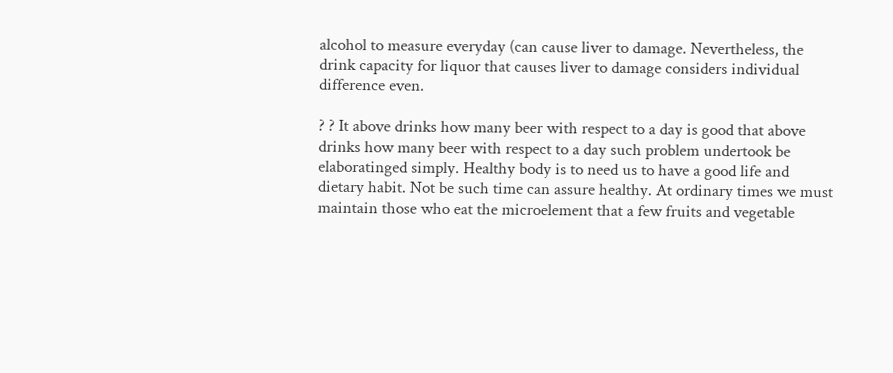alcohol to measure everyday (can cause liver to damage. Nevertheless, the drink capacity for liquor that causes liver to damage considers individual difference even.

? ? It above drinks how many beer with respect to a day is good that above drinks how many beer with respect to a day such problem undertook be elaboratinged simply. Healthy body is to need us to have a good life and dietary habit. Not be such time can assure healthy. At ordinary times we must maintain those who eat the microelement that a few fruits and vegetable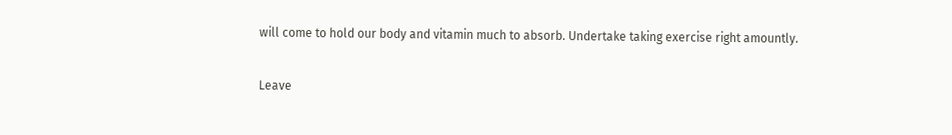will come to hold our body and vitamin much to absorb. Undertake taking exercise right amountly.

Leave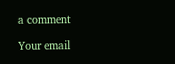a comment

Your email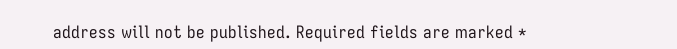address will not be published. Required fields are marked *